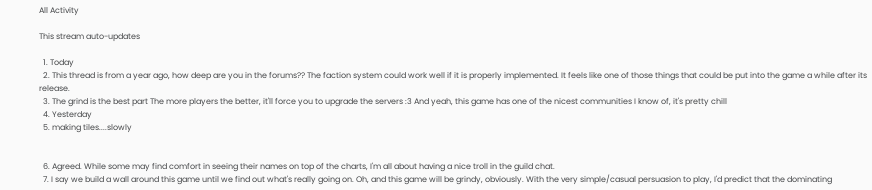All Activity

This stream auto-updates

  1. Today
  2. This thread is from a year ago, how deep are you in the forums?? The faction system could work well if it is properly implemented. It feels like one of those things that could be put into the game a while after its release.
  3. The grind is the best part The more players the better, it'll force you to upgrade the servers :3 And yeah, this game has one of the nicest communities I know of, it's pretty chill
  4. Yesterday
  5. making tiles....slowly


  6. Agreed. While some may find comfort in seeing their names on top of the charts, I'm all about having a nice troll in the guild chat.
  7. I say we build a wall around this game until we find out what's really going on. Oh, and this game will be grindy, obviously. With the very simple/casual persuasion to play, I'd predict that the dominating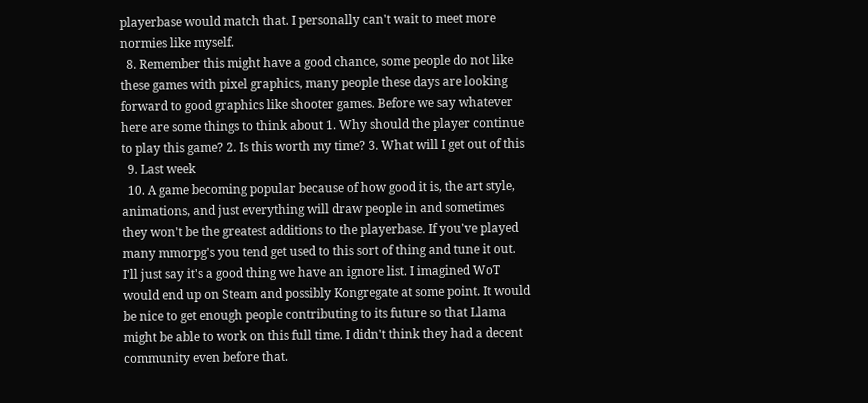playerbase would match that. I personally can't wait to meet more normies like myself.
  8. Remember this might have a good chance, some people do not like these games with pixel graphics, many people these days are looking forward to good graphics like shooter games. Before we say whatever here are some things to think about 1. Why should the player continue to play this game? 2. Is this worth my time? 3. What will I get out of this
  9. Last week
  10. A game becoming popular because of how good it is, the art style, animations, and just everything will draw people in and sometimes they won't be the greatest additions to the playerbase. If you've played many mmorpg's you tend get used to this sort of thing and tune it out. I'll just say it's a good thing we have an ignore list. I imagined WoT would end up on Steam and possibly Kongregate at some point. It would be nice to get enough people contributing to its future so that Llama might be able to work on this full time. I didn't think they had a decent community even before that.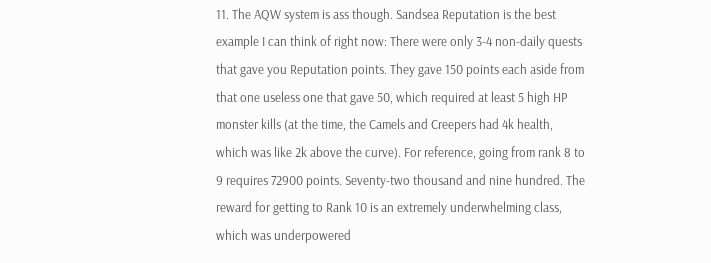11. The AQW system is ass though. Sandsea Reputation is the best example I can think of right now: There were only 3-4 non-daily quests that gave you Reputation points. They gave 150 points each aside from that one useless one that gave 50, which required at least 5 high HP monster kills (at the time, the Camels and Creepers had 4k health, which was like 2k above the curve). For reference, going from rank 8 to 9 requires 72900 points. Seventy-two thousand and nine hundred. The reward for getting to Rank 10 is an extremely underwhelming class, which was underpowered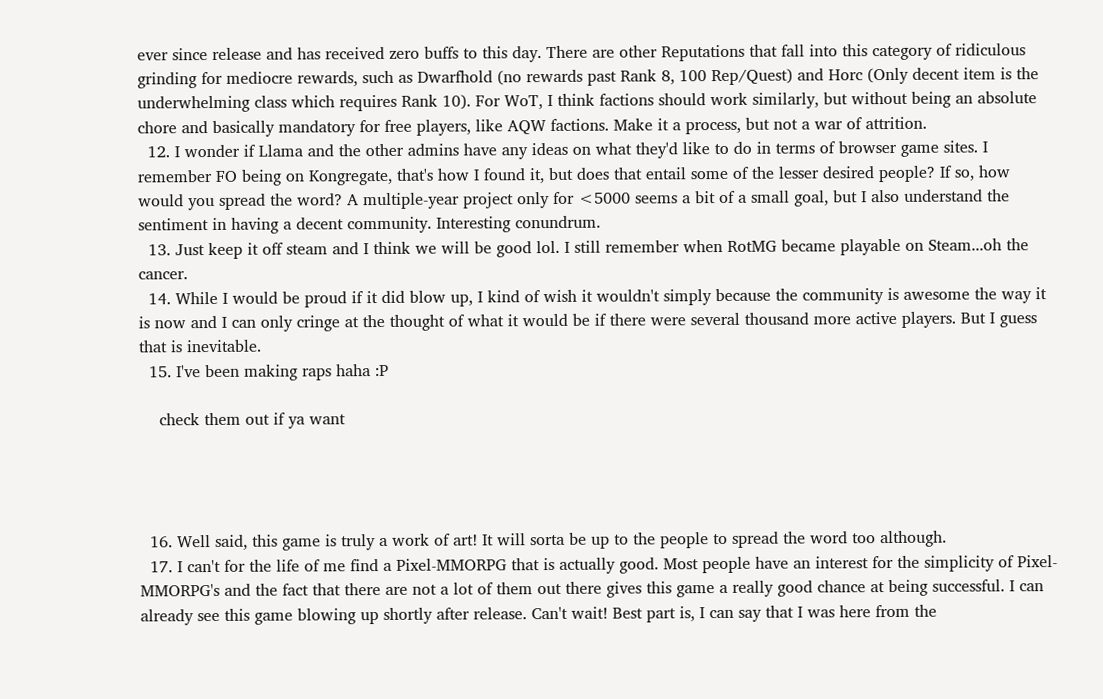ever since release and has received zero buffs to this day. There are other Reputations that fall into this category of ridiculous grinding for mediocre rewards, such as Dwarfhold (no rewards past Rank 8, 100 Rep/Quest) and Horc (Only decent item is the underwhelming class which requires Rank 10). For WoT, I think factions should work similarly, but without being an absolute chore and basically mandatory for free players, like AQW factions. Make it a process, but not a war of attrition.
  12. I wonder if Llama and the other admins have any ideas on what they'd like to do in terms of browser game sites. I remember FO being on Kongregate, that's how I found it, but does that entail some of the lesser desired people? If so, how would you spread the word? A multiple-year project only for <5000 seems a bit of a small goal, but I also understand the sentiment in having a decent community. Interesting conundrum.
  13. Just keep it off steam and I think we will be good lol. I still remember when RotMG became playable on Steam...oh the cancer.
  14. While I would be proud if it did blow up, I kind of wish it wouldn't simply because the community is awesome the way it is now and I can only cringe at the thought of what it would be if there were several thousand more active players. But I guess that is inevitable.
  15. I've been making raps haha :P

    check them out if ya want




  16. Well said, this game is truly a work of art! It will sorta be up to the people to spread the word too although.
  17. I can't for the life of me find a Pixel-MMORPG that is actually good. Most people have an interest for the simplicity of Pixel-MMORPG's and the fact that there are not a lot of them out there gives this game a really good chance at being successful. I can already see this game blowing up shortly after release. Can't wait! Best part is, I can say that I was here from the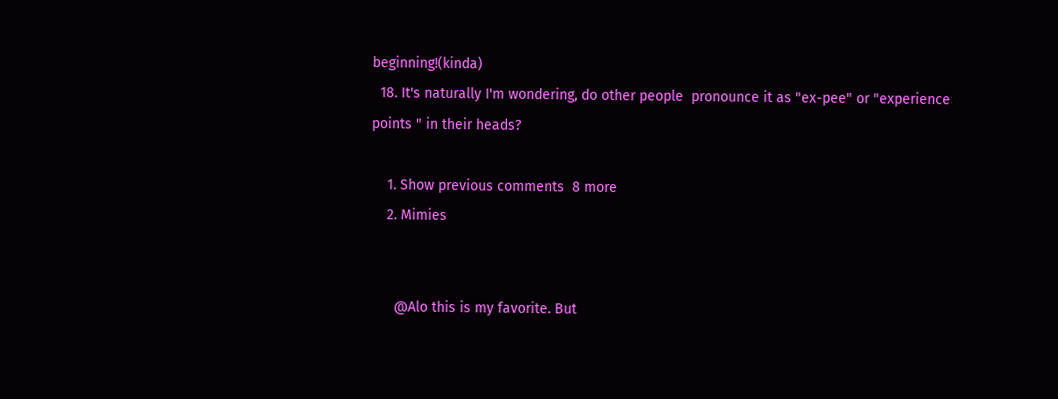beginning!(kinda)
  18. It's naturally I'm wondering, do other people  pronounce it as "ex-pee" or "experience points " in their heads?

    1. Show previous comments  8 more
    2. Mimies


      @Alo this is my favorite. But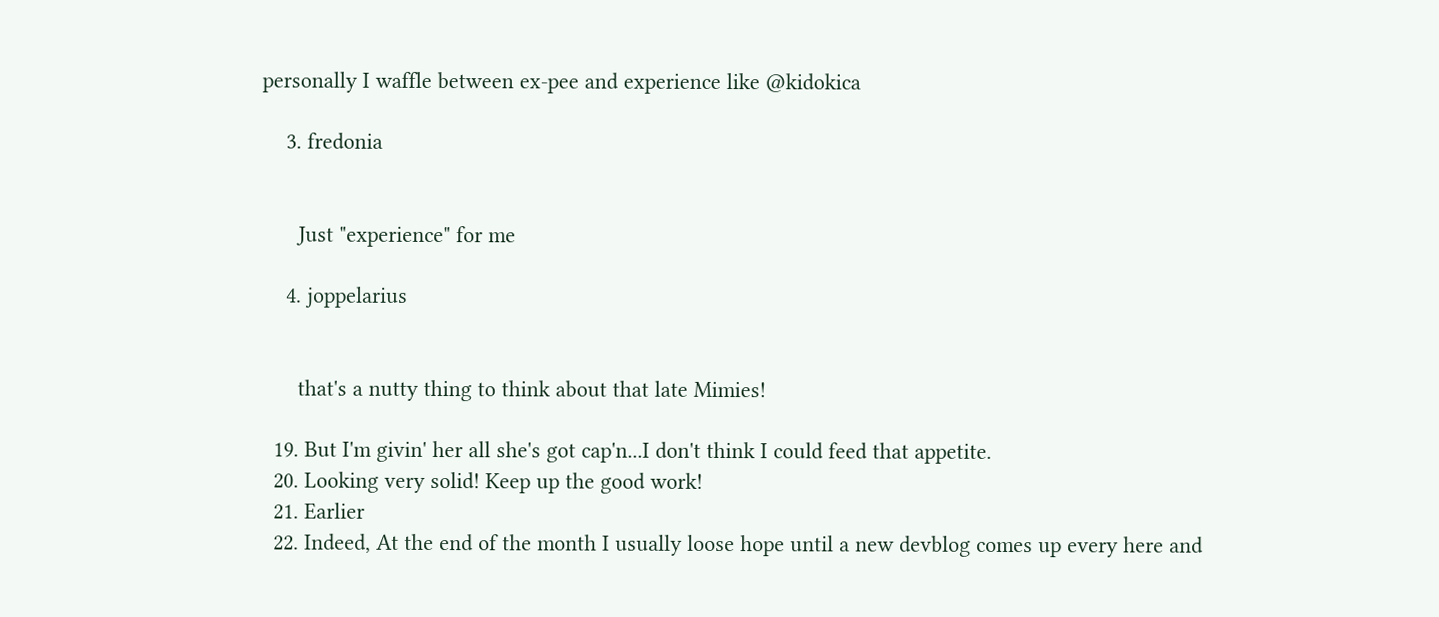personally I waffle between ex-pee and experience like @kidokica

    3. fredonia


      Just "experience" for me

    4. joppelarius


      that's a nutty thing to think about that late Mimies!

  19. But I'm givin' her all she's got cap'n...I don't think I could feed that appetite.
  20. Looking very solid! Keep up the good work!
  21. Earlier
  22. Indeed, At the end of the month I usually loose hope until a new devblog comes up every here and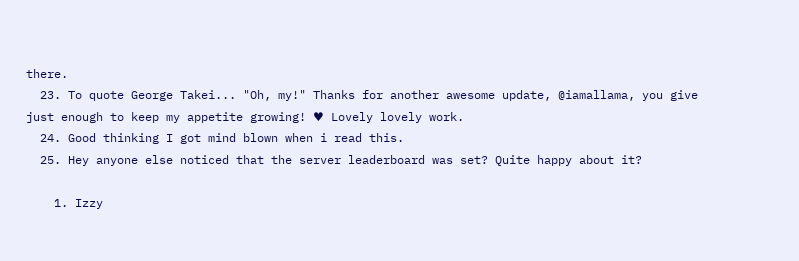there.
  23. To quote George Takei... "Oh, my!" Thanks for another awesome update, @iamallama, you give just enough to keep my appetite growing! ♥ Lovely lovely work.
  24. Good thinking I got mind blown when i read this.
  25. Hey anyone else noticed that the server leaderboard was set? Quite happy about it?

    1. Izzy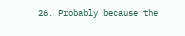26. Probably because the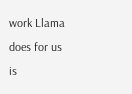work Llama does for us is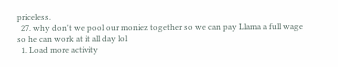priceless.
  27. why don't we pool our moniez together so we can pay Llama a full wage so he can work at it all day lol
  1. Load more activity